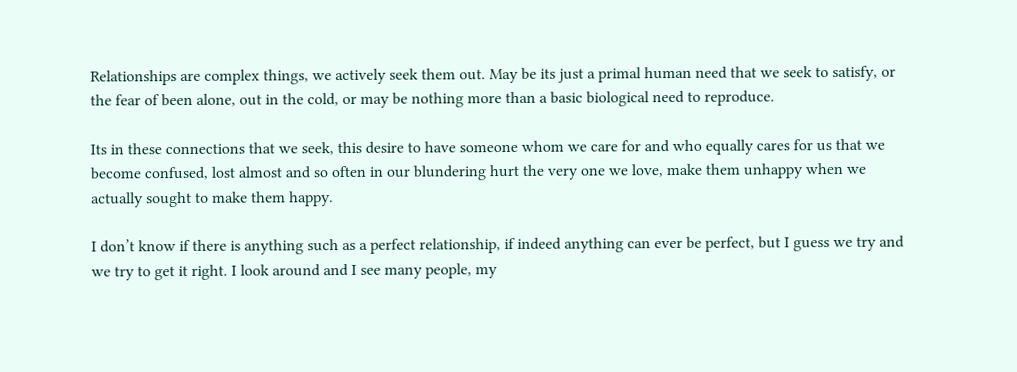Relationships are complex things, we actively seek them out. May be its just a primal human need that we seek to satisfy, or the fear of been alone, out in the cold, or may be nothing more than a basic biological need to reproduce.

Its in these connections that we seek, this desire to have someone whom we care for and who equally cares for us that we become confused, lost almost and so often in our blundering hurt the very one we love, make them unhappy when we actually sought to make them happy.

I don’t know if there is anything such as a perfect relationship, if indeed anything can ever be perfect, but I guess we try and we try to get it right. I look around and I see many people, my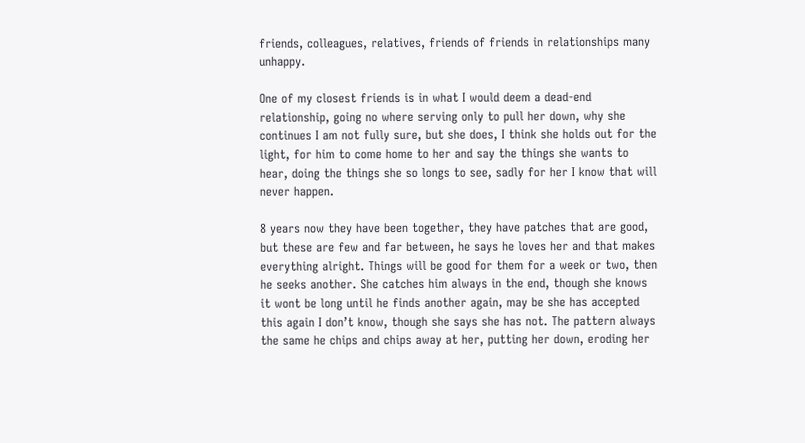friends, colleagues, relatives, friends of friends in relationships many unhappy.

One of my closest friends is in what I would deem a dead-end relationship, going no where serving only to pull her down, why she continues I am not fully sure, but she does, I think she holds out for the light, for him to come home to her and say the things she wants to hear, doing the things she so longs to see, sadly for her I know that will never happen.

8 years now they have been together, they have patches that are good, but these are few and far between, he says he loves her and that makes everything alright. Things will be good for them for a week or two, then he seeks another. She catches him always in the end, though she knows it wont be long until he finds another again, may be she has accepted this again I don’t know, though she says she has not. The pattern always the same he chips and chips away at her, putting her down, eroding her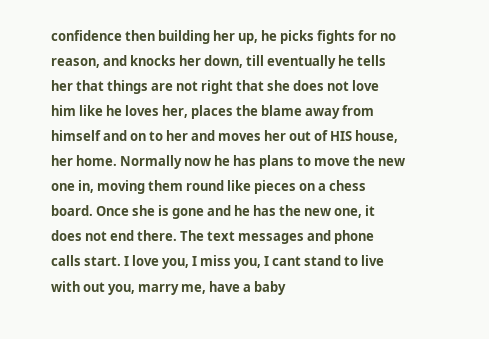confidence then building her up, he picks fights for no reason, and knocks her down, till eventually he tells her that things are not right that she does not love him like he loves her, places the blame away from himself and on to her and moves her out of HIS house, her home. Normally now he has plans to move the new one in, moving them round like pieces on a chess board. Once she is gone and he has the new one, it does not end there. The text messages and phone calls start. I love you, I miss you, I cant stand to live with out you, marry me, have a baby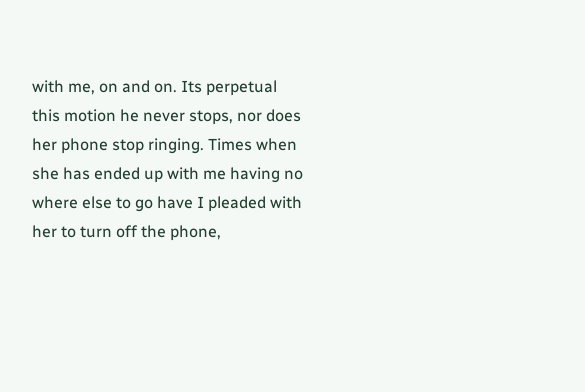with me, on and on. Its perpetual this motion he never stops, nor does her phone stop ringing. Times when she has ended up with me having no where else to go have I pleaded with her to turn off the phone,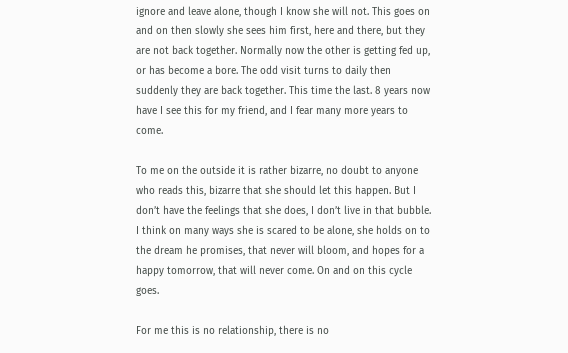ignore and leave alone, though I know she will not. This goes on and on then slowly she sees him first, here and there, but they are not back together. Normally now the other is getting fed up, or has become a bore. The odd visit turns to daily then suddenly they are back together. This time the last. 8 years now have I see this for my friend, and I fear many more years to come.

To me on the outside it is rather bizarre, no doubt to anyone who reads this, bizarre that she should let this happen. But I don’t have the feelings that she does, I don’t live in that bubble. I think on many ways she is scared to be alone, she holds on to the dream he promises, that never will bloom, and hopes for a happy tomorrow, that will never come. On and on this cycle goes.

For me this is no relationship, there is no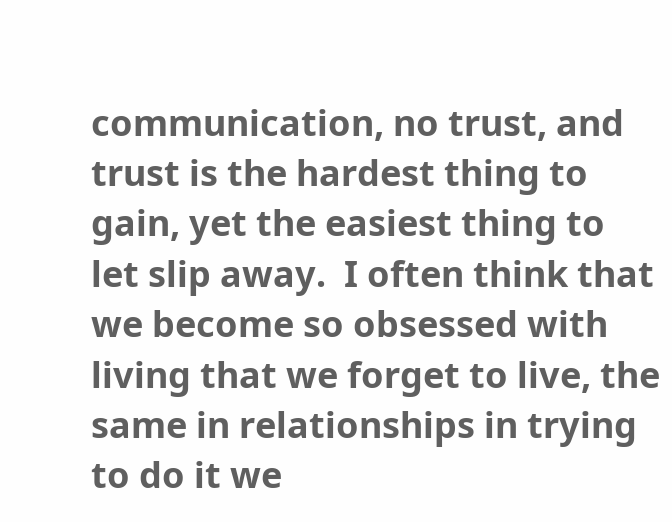communication, no trust, and trust is the hardest thing to gain, yet the easiest thing to let slip away.  I often think that we become so obsessed with living that we forget to live, the same in relationships in trying to do it we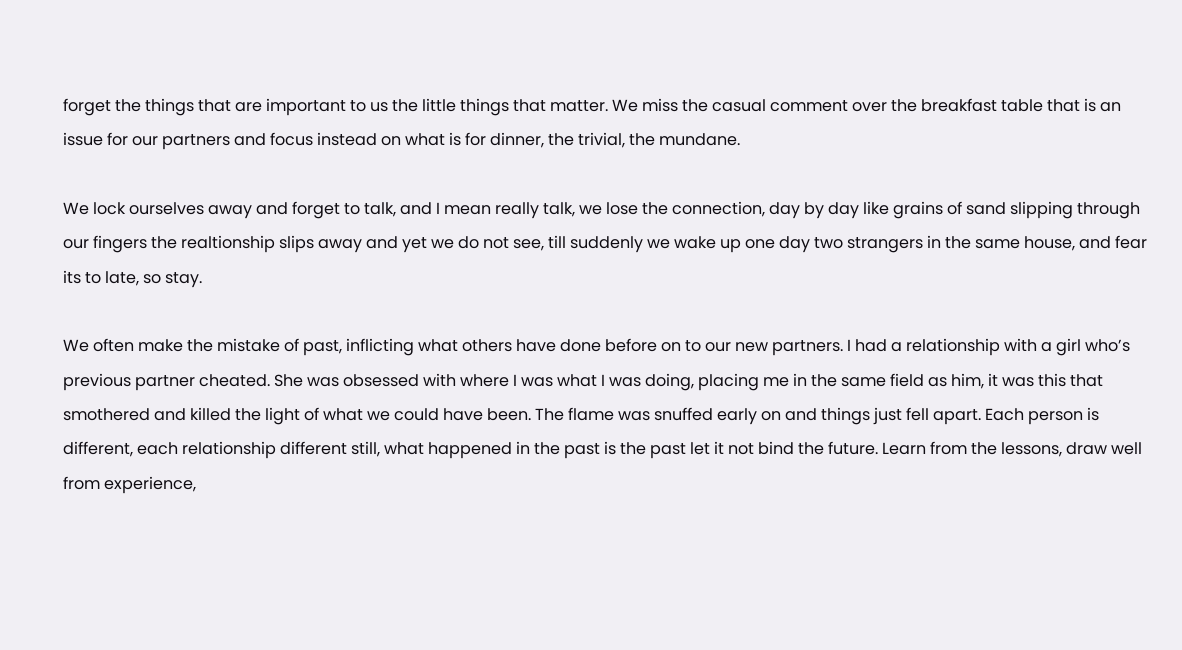forget the things that are important to us the little things that matter. We miss the casual comment over the breakfast table that is an issue for our partners and focus instead on what is for dinner, the trivial, the mundane.

We lock ourselves away and forget to talk, and I mean really talk, we lose the connection, day by day like grains of sand slipping through our fingers the realtionship slips away and yet we do not see, till suddenly we wake up one day two strangers in the same house, and fear its to late, so stay.

We often make the mistake of past, inflicting what others have done before on to our new partners. I had a relationship with a girl who’s previous partner cheated. She was obsessed with where I was what I was doing, placing me in the same field as him, it was this that smothered and killed the light of what we could have been. The flame was snuffed early on and things just fell apart. Each person is different, each relationship different still, what happened in the past is the past let it not bind the future. Learn from the lessons, draw well from experience,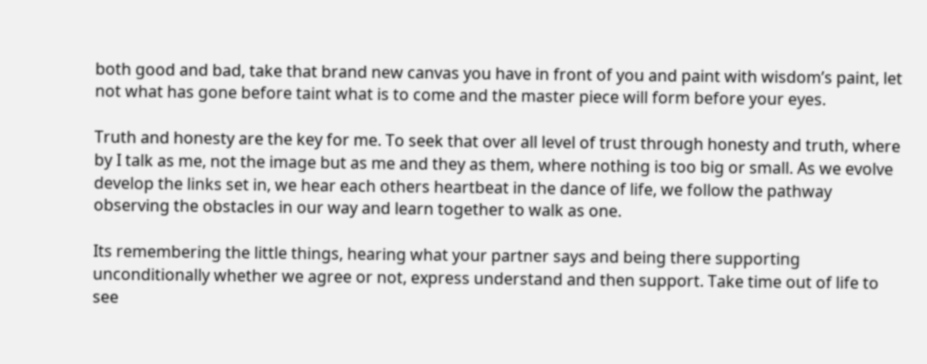both good and bad, take that brand new canvas you have in front of you and paint with wisdom’s paint, let not what has gone before taint what is to come and the master piece will form before your eyes.

Truth and honesty are the key for me. To seek that over all level of trust through honesty and truth, where by I talk as me, not the image but as me and they as them, where nothing is too big or small. As we evolve develop the links set in, we hear each others heartbeat in the dance of life, we follow the pathway observing the obstacles in our way and learn together to walk as one.

Its remembering the little things, hearing what your partner says and being there supporting unconditionally whether we agree or not, express understand and then support. Take time out of life to see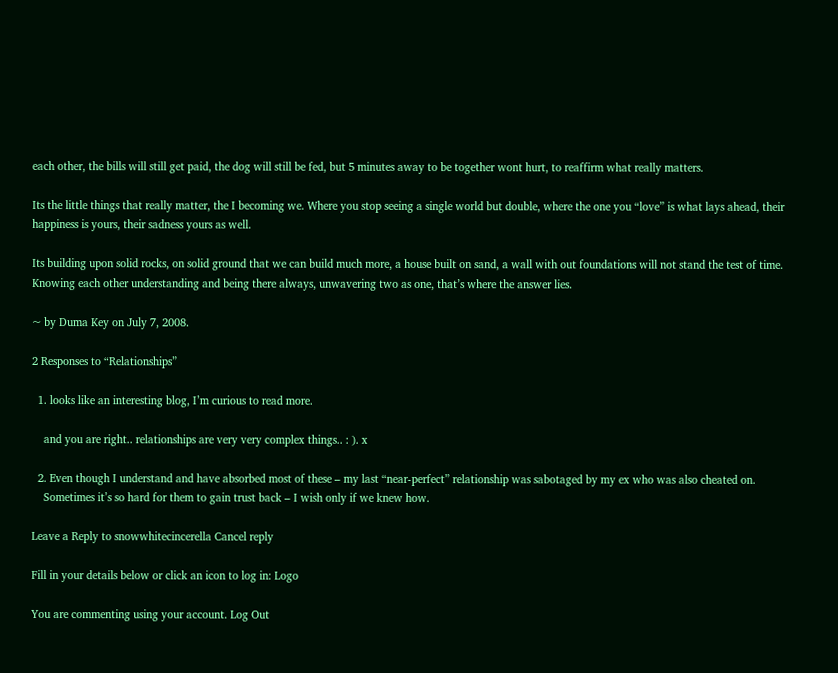each other, the bills will still get paid, the dog will still be fed, but 5 minutes away to be together wont hurt, to reaffirm what really matters.

Its the little things that really matter, the I becoming we. Where you stop seeing a single world but double, where the one you “love” is what lays ahead, their happiness is yours, their sadness yours as well.

Its building upon solid rocks, on solid ground that we can build much more, a house built on sand, a wall with out foundations will not stand the test of time. Knowing each other understanding and being there always, unwavering two as one, that’s where the answer lies.

~ by Duma Key on July 7, 2008.

2 Responses to “Relationships”

  1. looks like an interesting blog, I’m curious to read more.

    and you are right.. relationships are very very complex things.. : ). x

  2. Even though I understand and have absorbed most of these – my last “near-perfect” relationship was sabotaged by my ex who was also cheated on.
    Sometimes it’s so hard for them to gain trust back – I wish only if we knew how.

Leave a Reply to snowwhitecincerella Cancel reply

Fill in your details below or click an icon to log in: Logo

You are commenting using your account. Log Out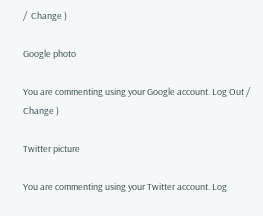/  Change )

Google photo

You are commenting using your Google account. Log Out /  Change )

Twitter picture

You are commenting using your Twitter account. Log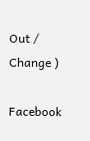Out /  Change )

Facebook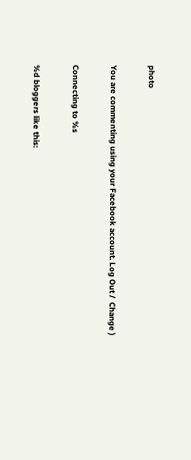photo

You are commenting using your Facebook account. Log Out /  Change )

Connecting to %s

%d bloggers like this: